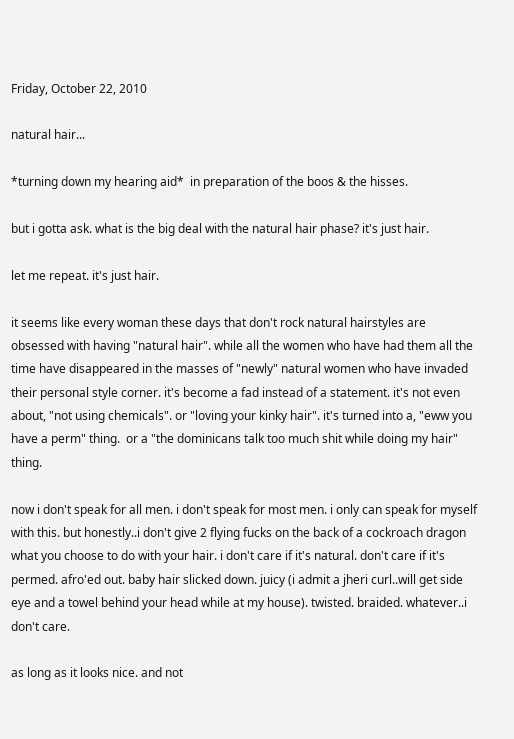Friday, October 22, 2010

natural hair...

*turning down my hearing aid*  in preparation of the boos & the hisses.

but i gotta ask. what is the big deal with the natural hair phase? it's just hair.

let me repeat. it's just hair.

it seems like every woman these days that don't rock natural hairstyles are obsessed with having "natural hair". while all the women who have had them all the time have disappeared in the masses of "newly" natural women who have invaded their personal style corner. it's become a fad instead of a statement. it's not even about, "not using chemicals". or "loving your kinky hair". it's turned into a, "eww you have a perm" thing.  or a "the dominicans talk too much shit while doing my hair" thing.

now i don't speak for all men. i don't speak for most men. i only can speak for myself with this. but honestly..i don't give 2 flying fucks on the back of a cockroach dragon what you choose to do with your hair. i don't care if it's natural. don't care if it's permed. afro'ed out. baby hair slicked down. juicy (i admit a jheri curl..will get side eye and a towel behind your head while at my house). twisted. braided. whatever..i don't care.

as long as it looks nice. and not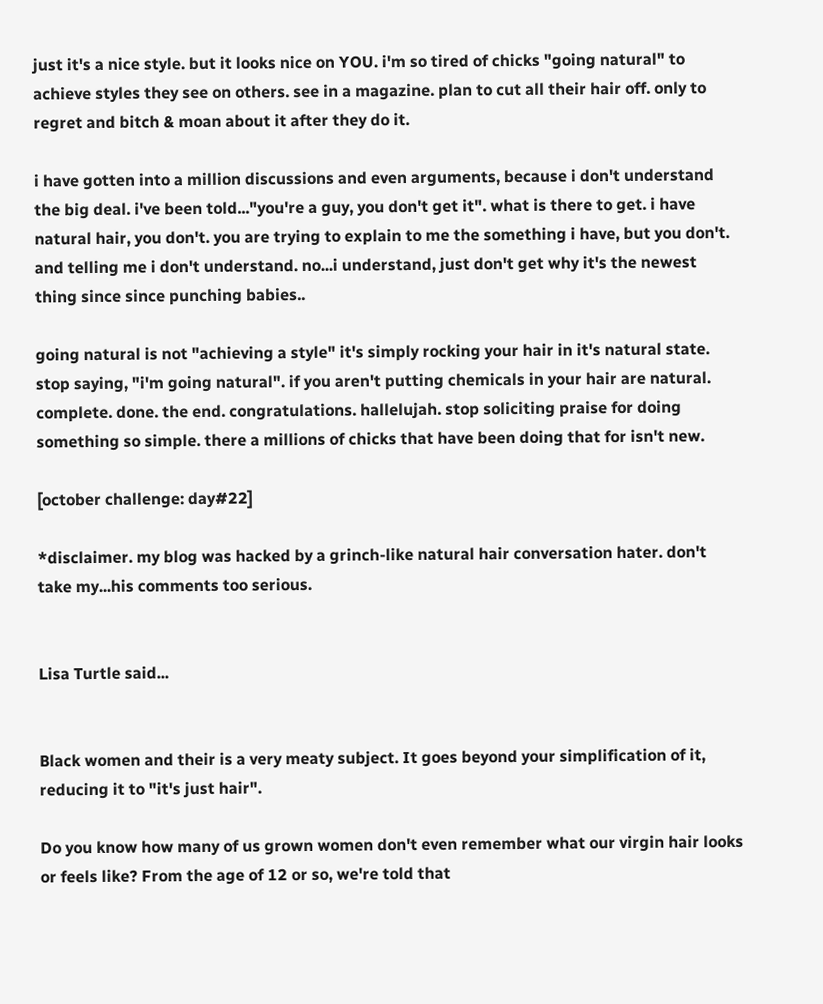just it's a nice style. but it looks nice on YOU. i'm so tired of chicks "going natural" to achieve styles they see on others. see in a magazine. plan to cut all their hair off. only to regret and bitch & moan about it after they do it.

i have gotten into a million discussions and even arguments, because i don't understand the big deal. i've been told..."you're a guy, you don't get it". what is there to get. i have natural hair, you don't. you are trying to explain to me the something i have, but you don't. and telling me i don't understand. no...i understand, just don't get why it's the newest thing since since punching babies..

going natural is not "achieving a style" it's simply rocking your hair in it's natural state. stop saying, "i'm going natural". if you aren't putting chemicals in your hair are natural. complete. done. the end. congratulations. hallelujah. stop soliciting praise for doing something so simple. there a millions of chicks that have been doing that for isn't new.

[october challenge: day#22]

*disclaimer. my blog was hacked by a grinch-like natural hair conversation hater. don't take my...his comments too serious.


Lisa Turtle said...


Black women and their is a very meaty subject. It goes beyond your simplification of it, reducing it to "it's just hair".

Do you know how many of us grown women don't even remember what our virgin hair looks or feels like? From the age of 12 or so, we're told that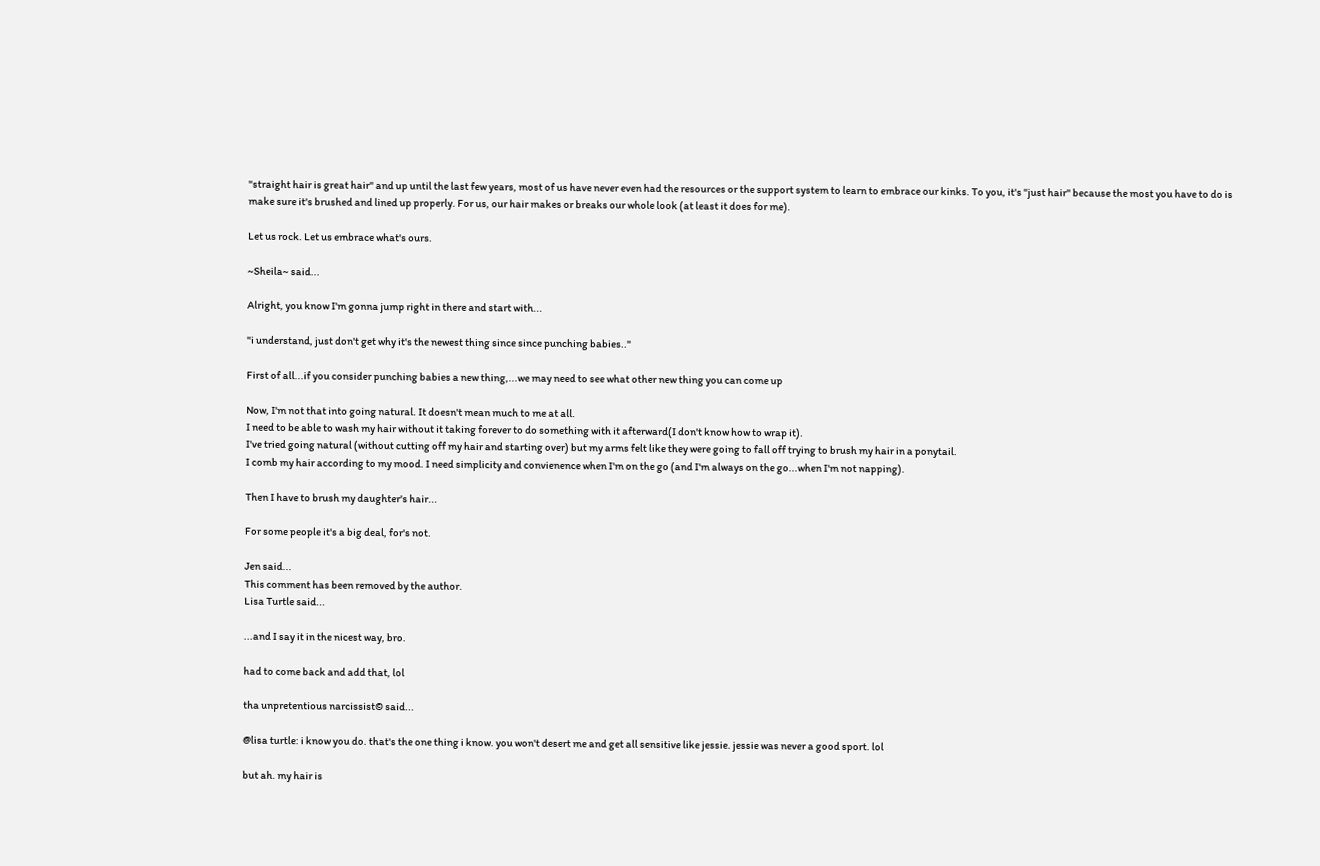"straight hair is great hair" and up until the last few years, most of us have never even had the resources or the support system to learn to embrace our kinks. To you, it's "just hair" because the most you have to do is make sure it's brushed and lined up properly. For us, our hair makes or breaks our whole look (at least it does for me).

Let us rock. Let us embrace what's ours.

~Sheila~ said...

Alright, you know I'm gonna jump right in there and start with...

"i understand, just don't get why it's the newest thing since since punching babies.."

First of all...if you consider punching babies a new thing,...we may need to see what other new thing you can come up

Now, I'm not that into going natural. It doesn't mean much to me at all.
I need to be able to wash my hair without it taking forever to do something with it afterward(I don't know how to wrap it).
I've tried going natural (without cutting off my hair and starting over) but my arms felt like they were going to fall off trying to brush my hair in a ponytail.
I comb my hair according to my mood. I need simplicity and convienence when I'm on the go (and I'm always on the go...when I'm not napping).

Then I have to brush my daughter's hair...

For some people it's a big deal, for's not.

Jen said...
This comment has been removed by the author.
Lisa Turtle said...

...and I say it in the nicest way, bro.

had to come back and add that, lol

tha unpretentious narcissist© said...

@lisa turtle: i know you do. that's the one thing i know. you won't desert me and get all sensitive like jessie. jessie was never a good sport. lol

but ah. my hair is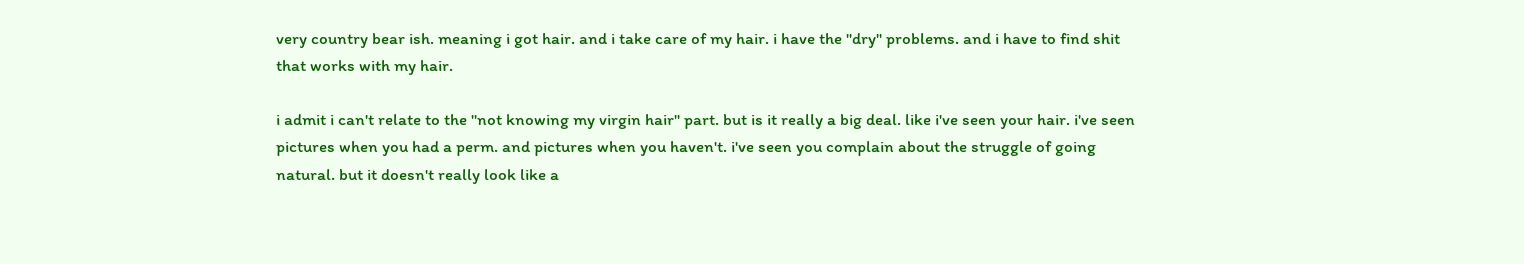very country bear ish. meaning i got hair. and i take care of my hair. i have the "dry" problems. and i have to find shit that works with my hair.

i admit i can't relate to the "not knowing my virgin hair" part. but is it really a big deal. like i've seen your hair. i've seen pictures when you had a perm. and pictures when you haven't. i've seen you complain about the struggle of going natural. but it doesn't really look like a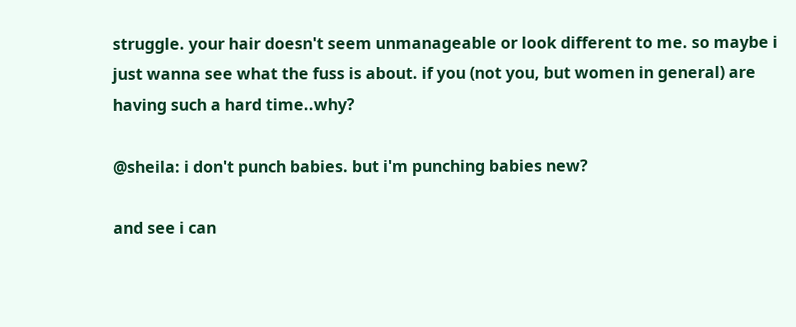struggle. your hair doesn't seem unmanageable or look different to me. so maybe i just wanna see what the fuss is about. if you (not you, but women in general) are having such a hard time..why?

@sheila: i don't punch babies. but i'm punching babies new?

and see i can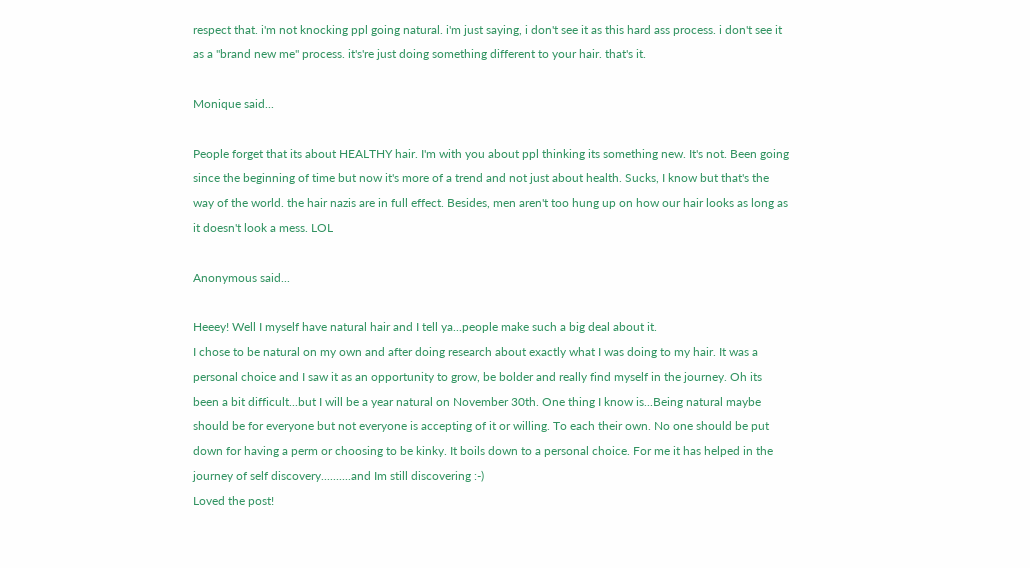respect that. i'm not knocking ppl going natural. i'm just saying, i don't see it as this hard ass process. i don't see it as a "brand new me" process. it's're just doing something different to your hair. that's it.

Monique said...

People forget that its about HEALTHY hair. I'm with you about ppl thinking its something new. It's not. Been going since the beginning of time but now it's more of a trend and not just about health. Sucks, I know but that's the way of the world. the hair nazis are in full effect. Besides, men aren't too hung up on how our hair looks as long as it doesn't look a mess. LOL

Anonymous said...

Heeey! Well I myself have natural hair and I tell ya...people make such a big deal about it.
I chose to be natural on my own and after doing research about exactly what I was doing to my hair. It was a personal choice and I saw it as an opportunity to grow, be bolder and really find myself in the journey. Oh its been a bit difficult...but I will be a year natural on November 30th. One thing I know is...Being natural maybe should be for everyone but not everyone is accepting of it or willing. To each their own. No one should be put down for having a perm or choosing to be kinky. It boils down to a personal choice. For me it has helped in the journey of self discovery..........and Im still discovering :-)
Loved the post!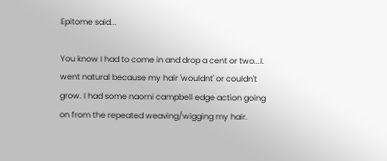Epitome said...

You know I had to come in and drop a cent or two...I. went natural because my hair 'wouldnt' or couldn't grow. I had some naomi campbell edge action going on from the repeated weaving/wigging my hair.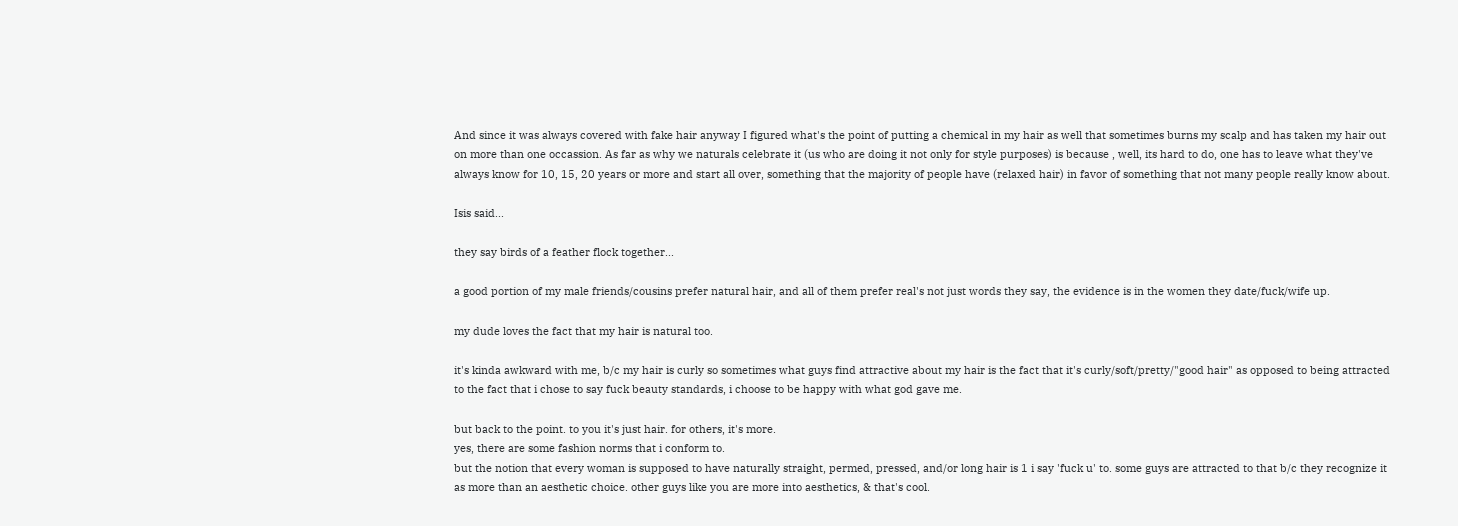And since it was always covered with fake hair anyway I figured what's the point of putting a chemical in my hair as well that sometimes burns my scalp and has taken my hair out on more than one occassion. As far as why we naturals celebrate it (us who are doing it not only for style purposes) is because , well, its hard to do, one has to leave what they've always know for 10, 15, 20 years or more and start all over, something that the majority of people have (relaxed hair) in favor of something that not many people really know about.

Isis said...

they say birds of a feather flock together...

a good portion of my male friends/cousins prefer natural hair, and all of them prefer real's not just words they say, the evidence is in the women they date/fuck/wife up.

my dude loves the fact that my hair is natural too.

it's kinda awkward with me, b/c my hair is curly so sometimes what guys find attractive about my hair is the fact that it's curly/soft/pretty/"good hair" as opposed to being attracted to the fact that i chose to say fuck beauty standards, i choose to be happy with what god gave me.

but back to the point. to you it's just hair. for others, it's more.
yes, there are some fashion norms that i conform to.
but the notion that every woman is supposed to have naturally straight, permed, pressed, and/or long hair is 1 i say 'fuck u' to. some guys are attracted to that b/c they recognize it as more than an aesthetic choice. other guys like you are more into aesthetics, & that's cool.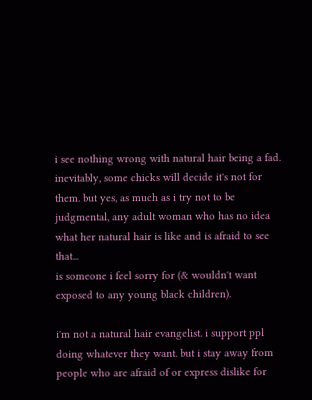i see nothing wrong with natural hair being a fad. inevitably, some chicks will decide it's not for them. but yes, as much as i try not to be judgmental, any adult woman who has no idea what her natural hair is like and is afraid to see that...
is someone i feel sorry for (& wouldn't want exposed to any young black children).

i'm not a natural hair evangelist. i support ppl doing whatever they want. but i stay away from people who are afraid of or express dislike for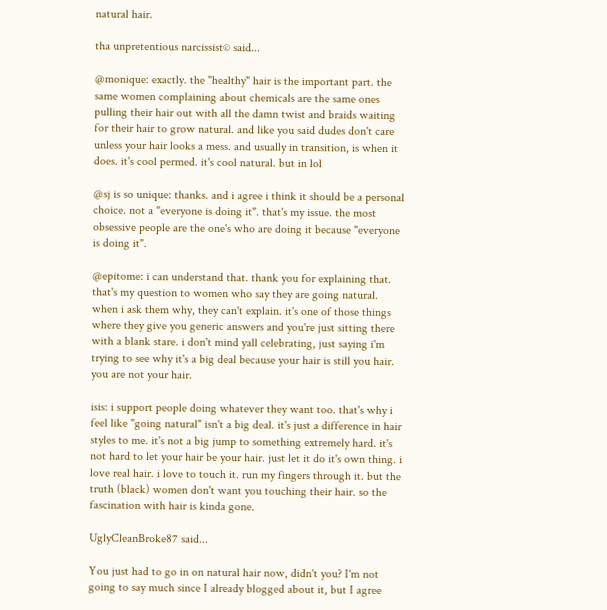natural hair.

tha unpretentious narcissist© said...

@monique: exactly. the "healthy" hair is the important part. the same women complaining about chemicals are the same ones pulling their hair out with all the damn twist and braids waiting for their hair to grow natural. and like you said dudes don't care unless your hair looks a mess. and usually in transition, is when it does. it's cool permed. it's cool natural. but in lol

@sj is so unique: thanks. and i agree i think it should be a personal choice. not a "everyone is doing it". that's my issue. the most obsessive people are the one's who are doing it because "everyone is doing it".

@epitome: i can understand that. thank you for explaining that. that's my question to women who say they are going natural. when i ask them why, they can't explain. it's one of those things where they give you generic answers and you're just sitting there with a blank stare. i don't mind yall celebrating, just saying i'm trying to see why it's a big deal because your hair is still you hair. you are not your hair.

isis: i support people doing whatever they want too. that's why i feel like "going natural" isn't a big deal. it's just a difference in hair styles to me. it's not a big jump to something extremely hard. it's not hard to let your hair be your hair. just let it do it's own thing. i love real hair. i love to touch it. run my fingers through it. but the truth (black) women don't want you touching their hair. so the fascination with hair is kinda gone.

UglyCleanBroke87 said...

You just had to go in on natural hair now, didn't you? I'm not going to say much since I already blogged about it, but I agree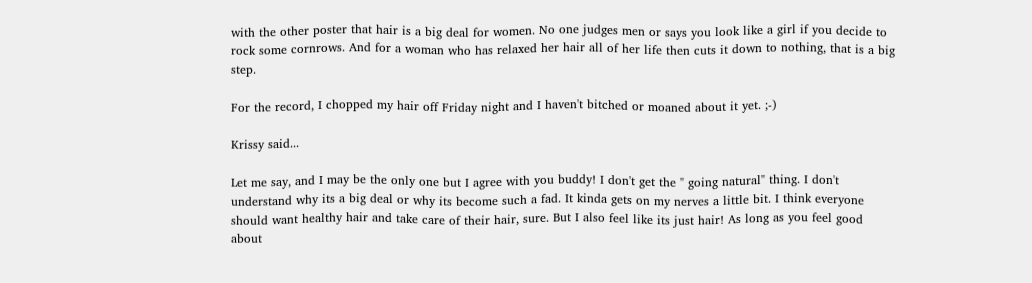with the other poster that hair is a big deal for women. No one judges men or says you look like a girl if you decide to rock some cornrows. And for a woman who has relaxed her hair all of her life then cuts it down to nothing, that is a big step.

For the record, I chopped my hair off Friday night and I haven't bitched or moaned about it yet. ;-)

Krissy said...

Let me say, and I may be the only one but I agree with you buddy! I don't get the " going natural" thing. I don't understand why its a big deal or why its become such a fad. It kinda gets on my nerves a little bit. I think everyone should want healthy hair and take care of their hair, sure. But I also feel like its just hair! As long as you feel good about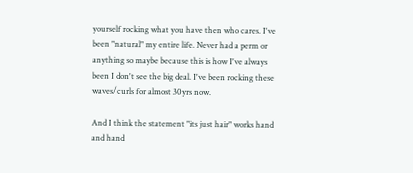yourself rocking what you have then who cares. I've been "natural" my entire life. Never had a perm or anything so maybe because this is how I've always been I don't see the big deal. I've been rocking these waves/curls for almost 30yrs now.

And I think the statement "its just hair" works hand and hand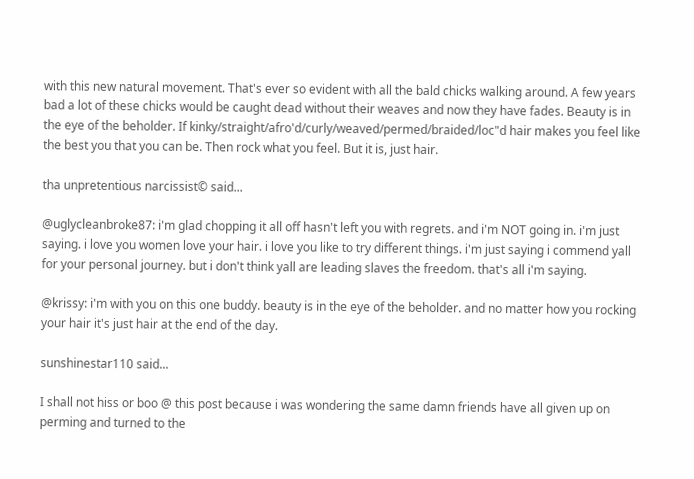with this new natural movement. That's ever so evident with all the bald chicks walking around. A few years bad a lot of these chicks would be caught dead without their weaves and now they have fades. Beauty is in the eye of the beholder. If kinky/straight/afro'd/curly/weaved/permed/braided/loc"d hair makes you feel like the best you that you can be. Then rock what you feel. But it is, just hair.

tha unpretentious narcissist© said...

@uglycleanbroke87: i'm glad chopping it all off hasn't left you with regrets. and i'm NOT going in. i'm just saying. i love you women love your hair. i love you like to try different things. i'm just saying i commend yall for your personal journey. but i don't think yall are leading slaves the freedom. that's all i'm saying.

@krissy: i'm with you on this one buddy. beauty is in the eye of the beholder. and no matter how you rocking your hair it's just hair at the end of the day.

sunshinestar110 said...

I shall not hiss or boo @ this post because i was wondering the same damn friends have all given up on perming and turned to the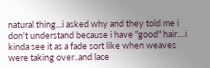natural thing...i asked why and they told me i don't understand because i have "good" hair....i kinda see it as a fade sort like when weaves were taking over..and lace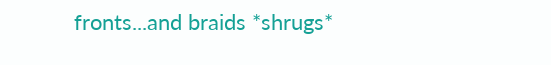fronts...and braids *shrugs*